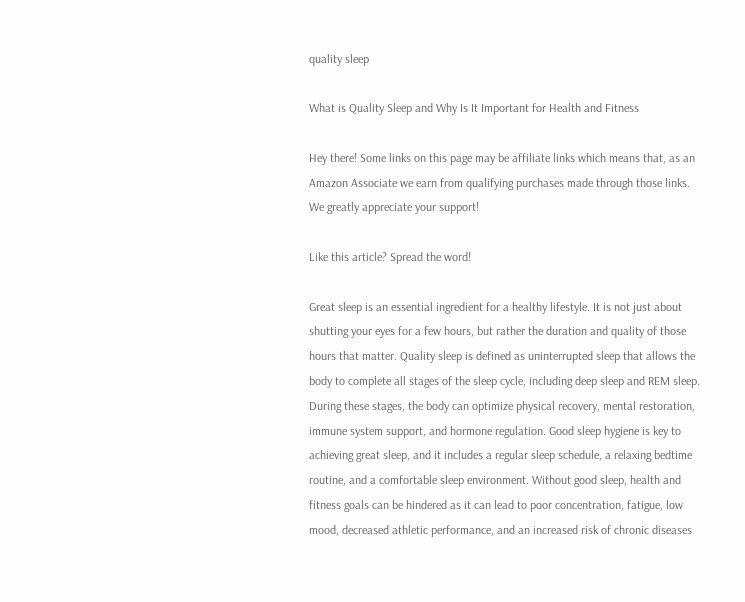quality sleep

What is Quality Sleep and Why Is It Important for Health and Fitness

Hey there! Some links on this page may be affiliate links which means that, as an Amazon Associate we earn from qualifying purchases made through those links. We greatly appreciate your support!

Like this article? Spread the word!

Great sleep is an essential ingredient for a healthy lifestyle. It is not just about shutting your eyes for a few hours, but rather the duration and quality of those hours that matter. Quality sleep is defined as uninterrupted sleep that allows the body to complete all stages of the sleep cycle, including deep sleep and REM sleep. During these stages, the body can optimize physical recovery, mental restoration, immune system support, and hormone regulation. Good sleep hygiene is key to achieving great sleep, and it includes a regular sleep schedule, a relaxing bedtime routine, and a comfortable sleep environment. Without good sleep, health and fitness goals can be hindered as it can lead to poor concentration, fatigue, low mood, decreased athletic performance, and an increased risk of chronic diseases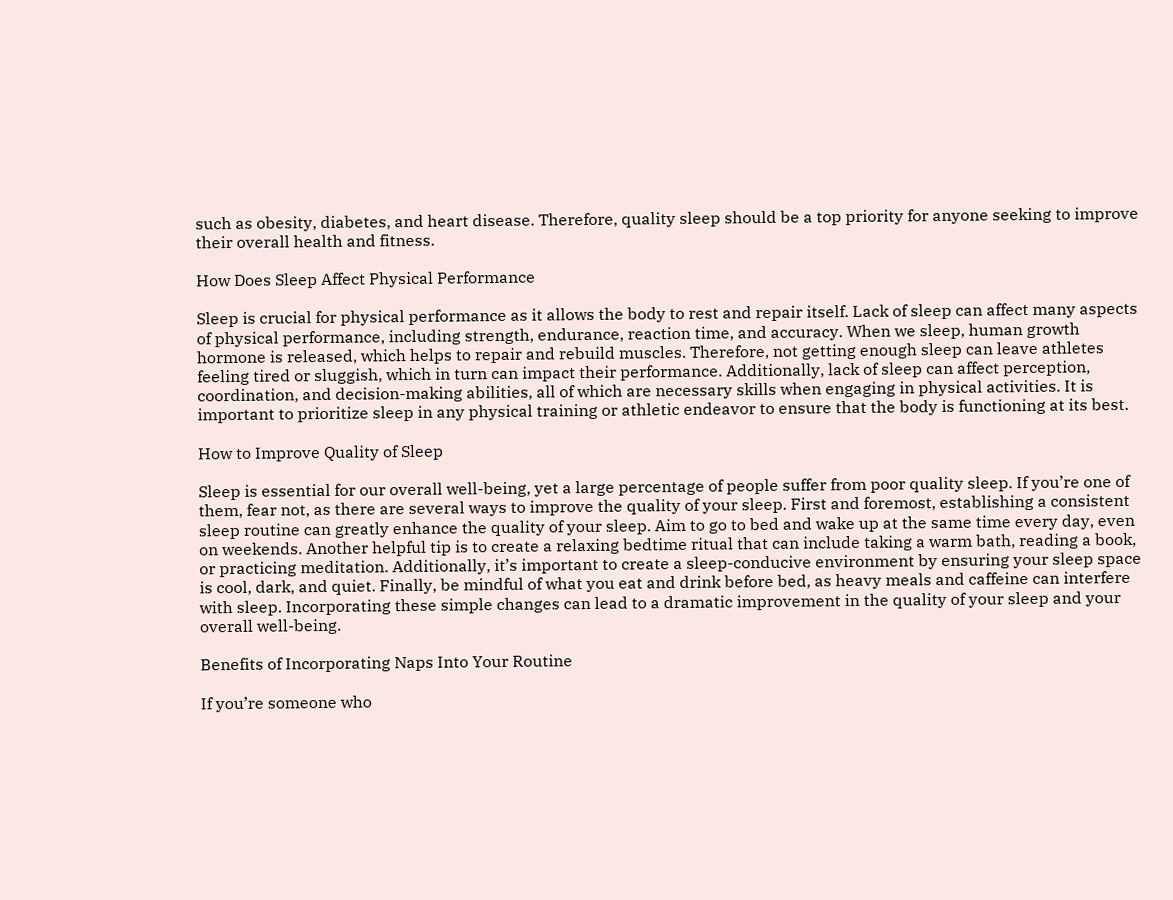such as obesity, diabetes, and heart disease. Therefore, quality sleep should be a top priority for anyone seeking to improve their overall health and fitness.

How Does Sleep Affect Physical Performance

Sleep is crucial for physical performance as it allows the body to rest and repair itself. Lack of sleep can affect many aspects of physical performance, including strength, endurance, reaction time, and accuracy. When we sleep, human growth hormone is released, which helps to repair and rebuild muscles. Therefore, not getting enough sleep can leave athletes feeling tired or sluggish, which in turn can impact their performance. Additionally, lack of sleep can affect perception, coordination, and decision-making abilities, all of which are necessary skills when engaging in physical activities. It is important to prioritize sleep in any physical training or athletic endeavor to ensure that the body is functioning at its best.

How to Improve Quality of Sleep

Sleep is essential for our overall well-being, yet a large percentage of people suffer from poor quality sleep. If you’re one of them, fear not, as there are several ways to improve the quality of your sleep. First and foremost, establishing a consistent sleep routine can greatly enhance the quality of your sleep. Aim to go to bed and wake up at the same time every day, even on weekends. Another helpful tip is to create a relaxing bedtime ritual that can include taking a warm bath, reading a book, or practicing meditation. Additionally, it’s important to create a sleep-conducive environment by ensuring your sleep space is cool, dark, and quiet. Finally, be mindful of what you eat and drink before bed, as heavy meals and caffeine can interfere with sleep. Incorporating these simple changes can lead to a dramatic improvement in the quality of your sleep and your overall well-being.

Benefits of Incorporating Naps Into Your Routine

If you’re someone who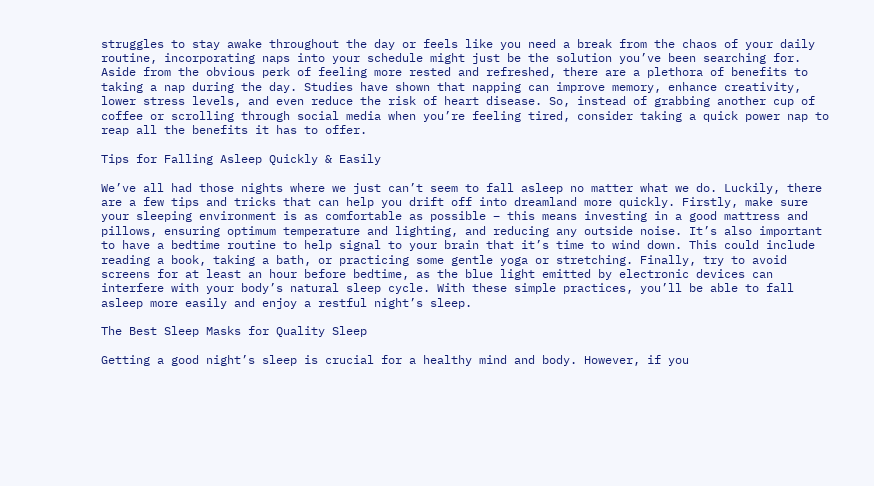struggles to stay awake throughout the day or feels like you need a break from the chaos of your daily routine, incorporating naps into your schedule might just be the solution you’ve been searching for. Aside from the obvious perk of feeling more rested and refreshed, there are a plethora of benefits to taking a nap during the day. Studies have shown that napping can improve memory, enhance creativity, lower stress levels, and even reduce the risk of heart disease. So, instead of grabbing another cup of coffee or scrolling through social media when you’re feeling tired, consider taking a quick power nap to reap all the benefits it has to offer.

Tips for Falling Asleep Quickly & Easily

We’ve all had those nights where we just can’t seem to fall asleep no matter what we do. Luckily, there are a few tips and tricks that can help you drift off into dreamland more quickly. Firstly, make sure your sleeping environment is as comfortable as possible – this means investing in a good mattress and pillows, ensuring optimum temperature and lighting, and reducing any outside noise. It’s also important to have a bedtime routine to help signal to your brain that it’s time to wind down. This could include reading a book, taking a bath, or practicing some gentle yoga or stretching. Finally, try to avoid screens for at least an hour before bedtime, as the blue light emitted by electronic devices can interfere with your body’s natural sleep cycle. With these simple practices, you’ll be able to fall asleep more easily and enjoy a restful night’s sleep.

The Best Sleep Masks for Quality Sleep

Getting a good night’s sleep is crucial for a healthy mind and body. However, if you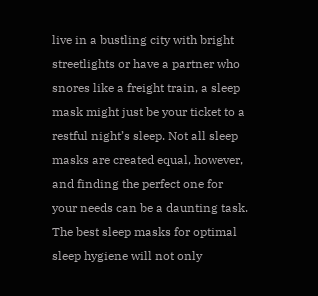live in a bustling city with bright streetlights or have a partner who snores like a freight train, a sleep mask might just be your ticket to a restful night’s sleep. Not all sleep masks are created equal, however, and finding the perfect one for your needs can be a daunting task. The best sleep masks for optimal sleep hygiene will not only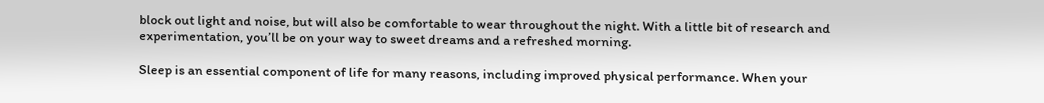block out light and noise, but will also be comfortable to wear throughout the night. With a little bit of research and experimentation, you’ll be on your way to sweet dreams and a refreshed morning.

Sleep is an essential component of life for many reasons, including improved physical performance. When your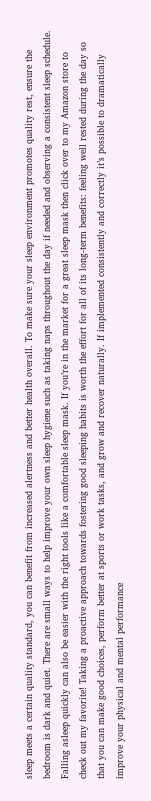sleep meets a certain quality standard, you can benefit from increased alertness and better health overall. To make sure your sleep environment promotes quality rest, ensure the bedroom is dark and quiet. There are small ways to help improve your own sleep hygiene such as taking naps throughout the day if needed and observing a consistent sleep schedule. Falling asleep quickly can also be easier with the right tools like a comfortable sleep mask. If you’re in the market for a great sleep mask then click over to my Amazon store to check out my favorite! Taking a proactive approach towards fostering good sleeping habits is worth the effort for all of its long-term benefits: feeling well rested during the day so that you can make good choices, perform better at sports or work tasks, and grow and recover naturally. If implemented consistently and correctly it’s possible to dramatically improve your physical and mental performance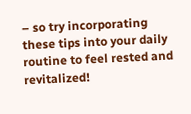– so try incorporating these tips into your daily routine to feel rested and revitalized!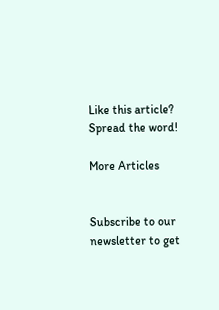Like this article? Spread the word!

More Articles


Subscribe to our newsletter to get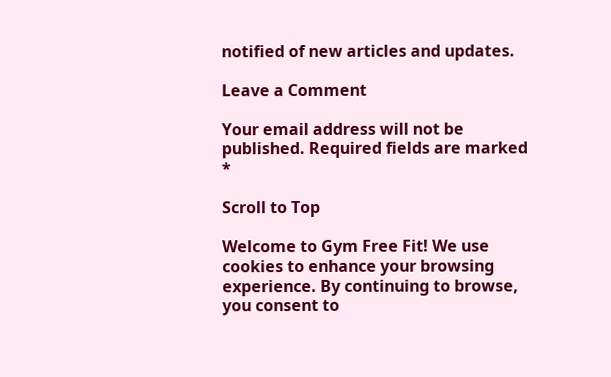notified of new articles and updates.

Leave a Comment

Your email address will not be published. Required fields are marked *

Scroll to Top

Welcome to Gym Free Fit! We use cookies to enhance your browsing experience. By continuing to browse, you consent to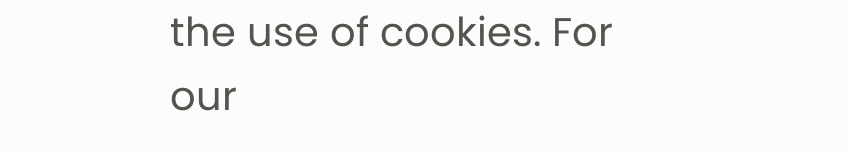the use of cookies. For our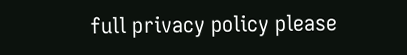full privacy policy please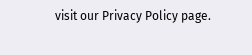visit our Privacy Policy page.